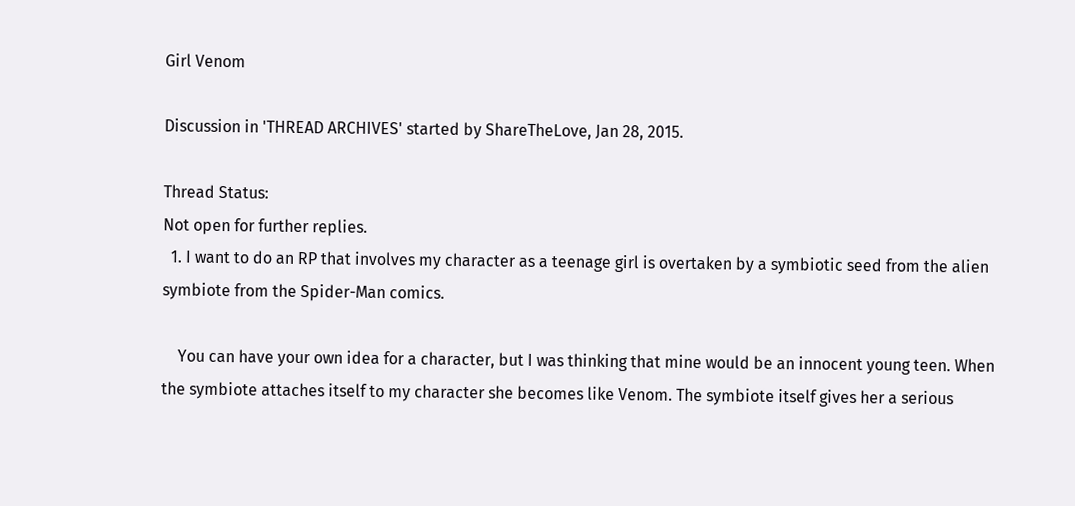Girl Venom

Discussion in 'THREAD ARCHIVES' started by ShareTheLove, Jan 28, 2015.

Thread Status:
Not open for further replies.
  1. I want to do an RP that involves my character as a teenage girl is overtaken by a symbiotic seed from the alien symbiote from the Spider-Man comics.

    You can have your own idea for a character, but I was thinking that mine would be an innocent young teen. When the symbiote attaches itself to my character she becomes like Venom. The symbiote itself gives her a serious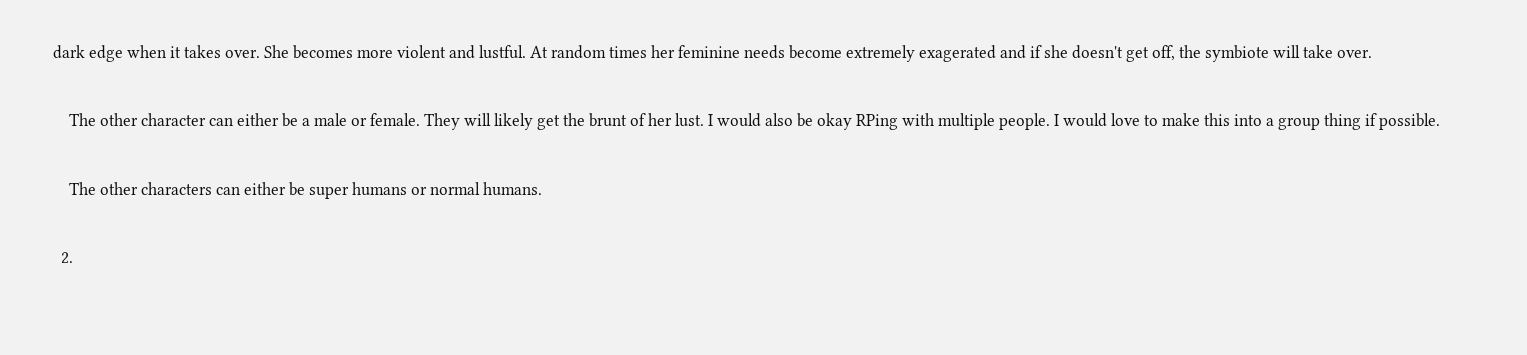dark edge when it takes over. She becomes more violent and lustful. At random times her feminine needs become extremely exagerated and if she doesn't get off, the symbiote will take over.

    The other character can either be a male or female. They will likely get the brunt of her lust. I would also be okay RPing with multiple people. I would love to make this into a group thing if possible.

    The other characters can either be super humans or normal humans.

  2.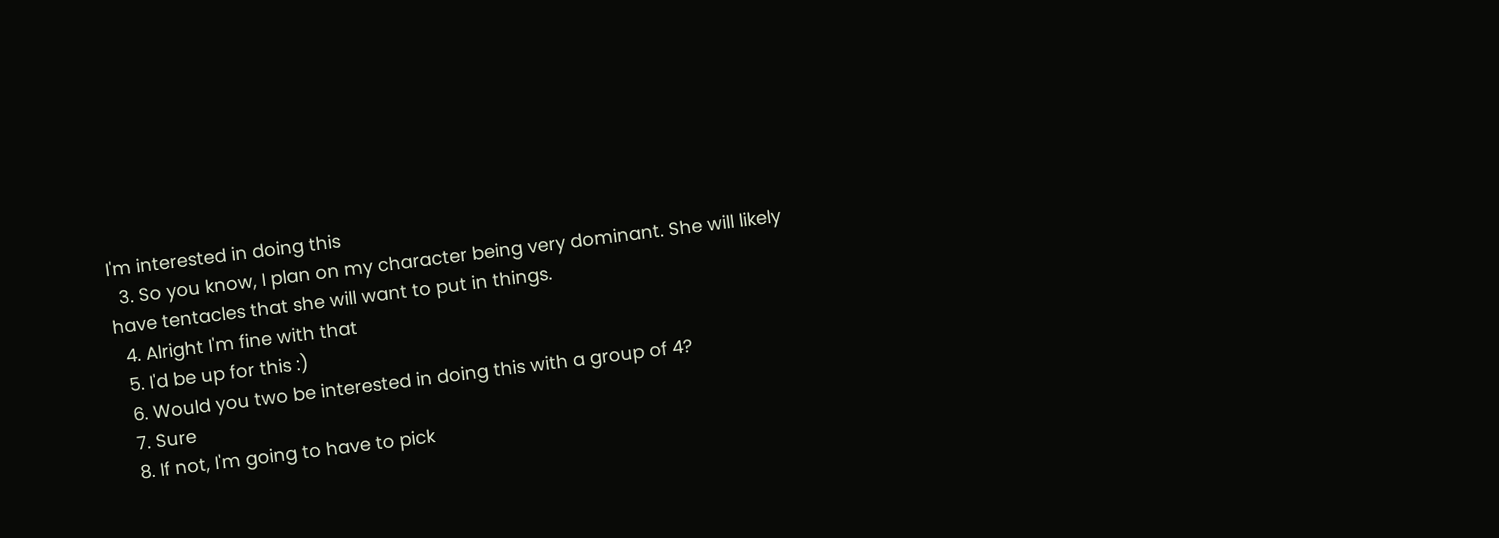I'm interested in doing this
  3. So you know, I plan on my character being very dominant. She will likely have tentacles that she will want to put in things.
  4. Alright I'm fine with that
  5. I'd be up for this :)
  6. Would you two be interested in doing this with a group of 4?
  7. Sure
  8. If not, I'm going to have to pick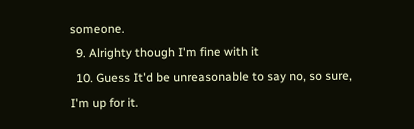someone.
  9. Alrighty though I'm fine with it
  10. Guess It'd be unreasonable to say no, so sure, I'm up for it.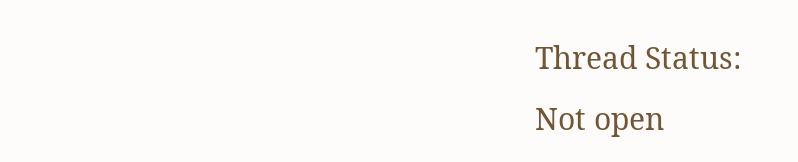Thread Status:
Not open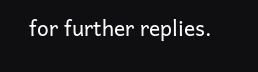for further replies.